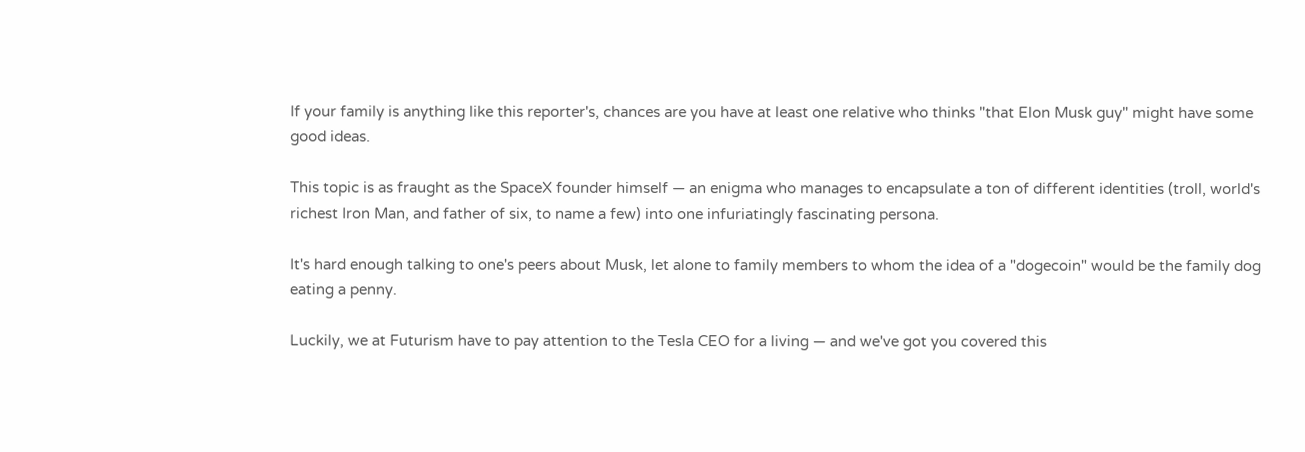If your family is anything like this reporter's, chances are you have at least one relative who thinks "that Elon Musk guy" might have some good ideas.

This topic is as fraught as the SpaceX founder himself — an enigma who manages to encapsulate a ton of different identities (troll, world's richest Iron Man, and father of six, to name a few) into one infuriatingly fascinating persona.

It's hard enough talking to one's peers about Musk, let alone to family members to whom the idea of a "dogecoin" would be the family dog eating a penny.

Luckily, we at Futurism have to pay attention to the Tesla CEO for a living — and we've got you covered this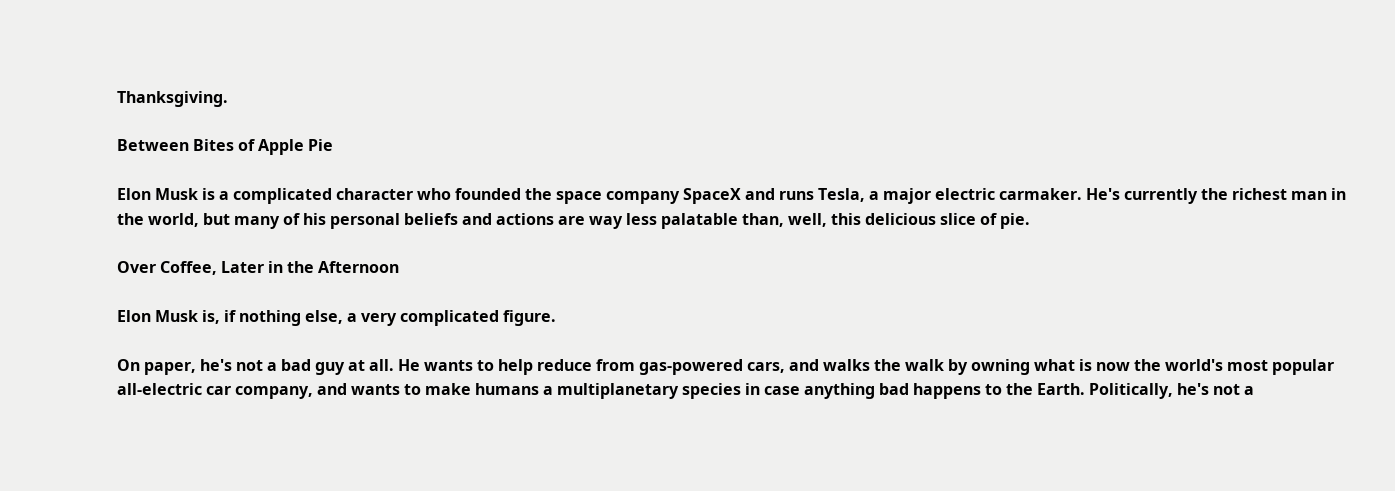Thanksgiving.

Between Bites of Apple Pie

Elon Musk is a complicated character who founded the space company SpaceX and runs Tesla, a major electric carmaker. He's currently the richest man in the world, but many of his personal beliefs and actions are way less palatable than, well, this delicious slice of pie.

Over Coffee, Later in the Afternoon

Elon Musk is, if nothing else, a very complicated figure.

On paper, he's not a bad guy at all. He wants to help reduce from gas-powered cars, and walks the walk by owning what is now the world's most popular all-electric car company, and wants to make humans a multiplanetary species in case anything bad happens to the Earth. Politically, he's not a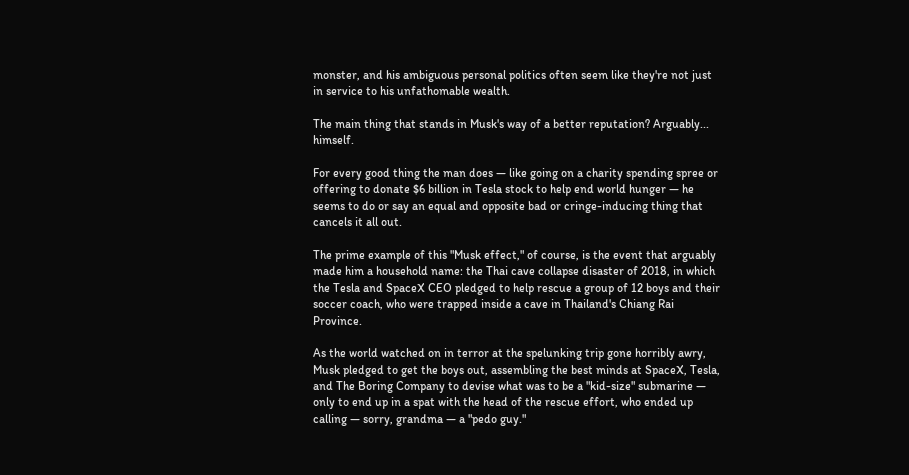monster, and his ambiguous personal politics often seem like they're not just in service to his unfathomable wealth.

The main thing that stands in Musk's way of a better reputation? Arguably... himself.

For every good thing the man does — like going on a charity spending spree or offering to donate $6 billion in Tesla stock to help end world hunger — he seems to do or say an equal and opposite bad or cringe-inducing thing that cancels it all out.

The prime example of this "Musk effect," of course, is the event that arguably made him a household name: the Thai cave collapse disaster of 2018, in which the Tesla and SpaceX CEO pledged to help rescue a group of 12 boys and their soccer coach, who were trapped inside a cave in Thailand's Chiang Rai Province.

As the world watched on in terror at the spelunking trip gone horribly awry, Musk pledged to get the boys out, assembling the best minds at SpaceX, Tesla, and The Boring Company to devise what was to be a "kid-size" submarine — only to end up in a spat with the head of the rescue effort, who ended up calling — sorry, grandma — a "pedo guy."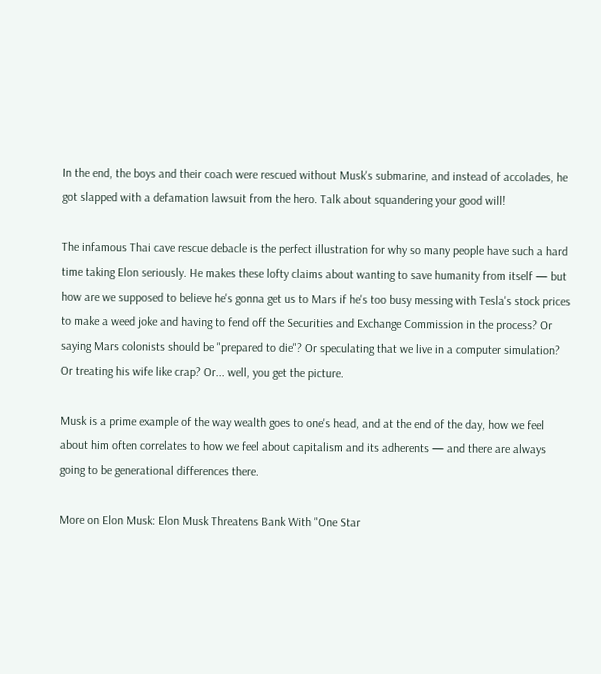In the end, the boys and their coach were rescued without Musk's submarine, and instead of accolades, he got slapped with a defamation lawsuit from the hero. Talk about squandering your good will!

The infamous Thai cave rescue debacle is the perfect illustration for why so many people have such a hard time taking Elon seriously. He makes these lofty claims about wanting to save humanity from itself — but how are we supposed to believe he's gonna get us to Mars if he's too busy messing with Tesla's stock prices to make a weed joke and having to fend off the Securities and Exchange Commission in the process? Or saying Mars colonists should be "prepared to die"? Or speculating that we live in a computer simulation? Or treating his wife like crap? Or... well, you get the picture.

Musk is a prime example of the way wealth goes to one's head, and at the end of the day, how we feel about him often correlates to how we feel about capitalism and its adherents — and there are always going to be generational differences there.

More on Elon Musk: Elon Musk Threatens Bank With "One Star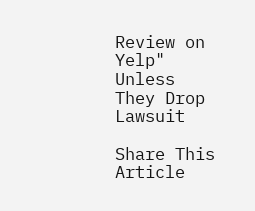Review on Yelp" Unless They Drop Lawsuit

Share This Article